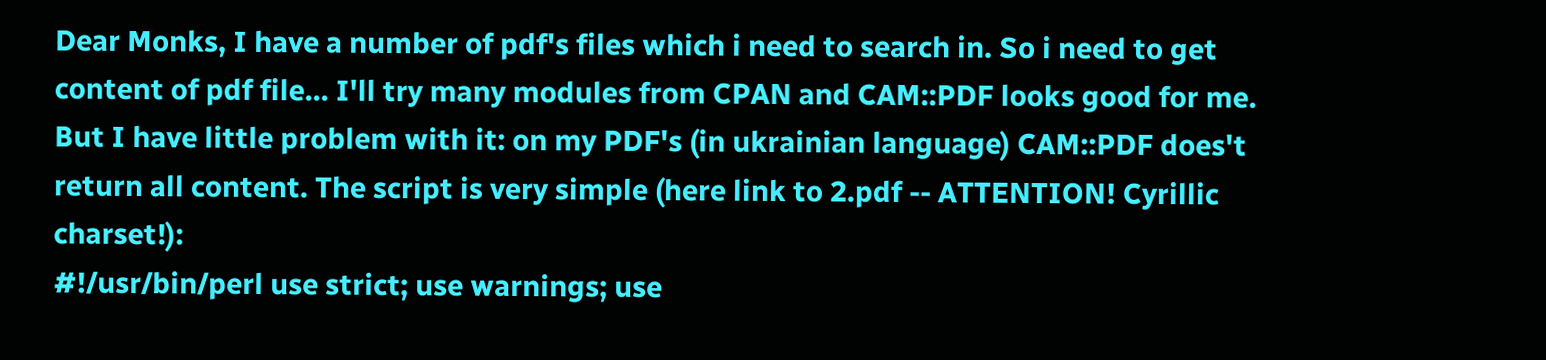Dear Monks, I have a number of pdf's files which i need to search in. So i need to get content of pdf file... I'll try many modules from CPAN and CAM::PDF looks good for me. But I have little problem with it: on my PDF's (in ukrainian language) CAM::PDF does't return all content. The script is very simple (here link to 2.pdf -- ATTENTION! Cyrillic charset!):
#!/usr/bin/perl use strict; use warnings; use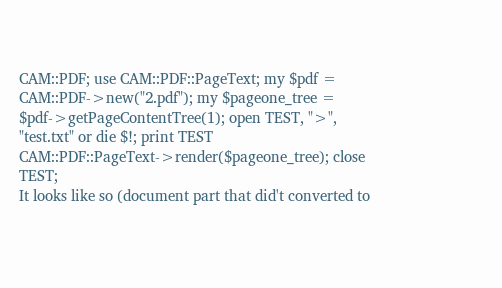CAM::PDF; use CAM::PDF::PageText; my $pdf = CAM::PDF->new("2.pdf"); my $pageone_tree = $pdf->getPageContentTree(1); open TEST, ">", "test.txt" or die $!; print TEST CAM::PDF::PageText->render($pageone_tree); close TEST;
It looks like so (document part that did't converted to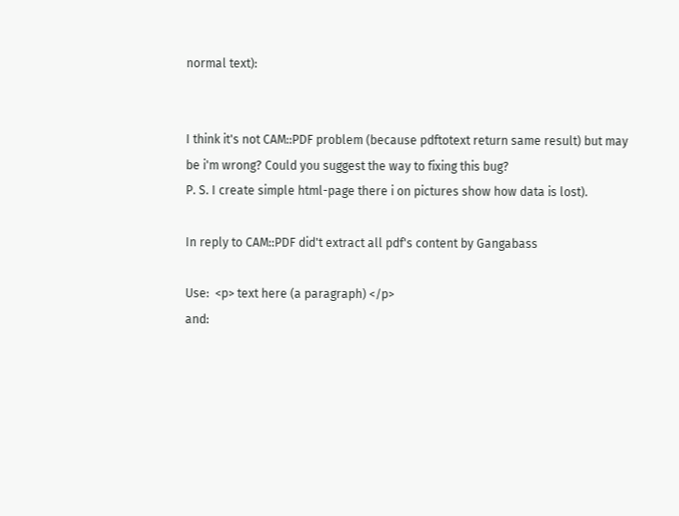normal text):


I think it's not CAM::PDF problem (because pdftotext return same result) but may be i'm wrong? Could you suggest the way to fixing this bug?
P. S. I create simple html-page there i on pictures show how data is lost).

In reply to CAM::PDF did't extract all pdf's content by Gangabass

Use:  <p> text here (a paragraph) </p>
and: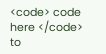<code> code here </code>
to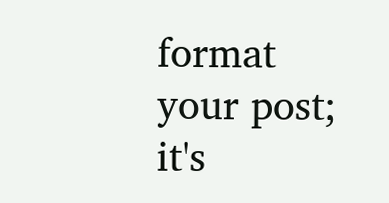format your post; it's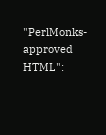"PerlMonks-approved HTML":